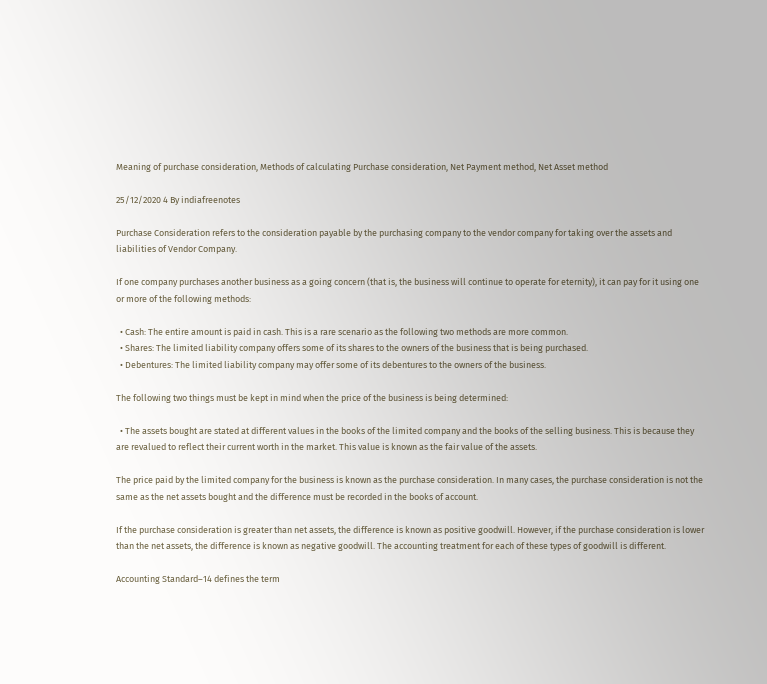Meaning of purchase consideration, Methods of calculating Purchase consideration, Net Payment method, Net Asset method

25/12/2020 4 By indiafreenotes

Purchase Consideration refers to the consideration payable by the purchasing company to the vendor company for taking over the assets and liabilities of Vendor Company.

If one company purchases another business as a going concern (that is, the business will continue to operate for eternity), it can pay for it using one or more of the following methods:

  • Cash: The entire amount is paid in cash. This is a rare scenario as the following two methods are more common.
  • Shares: The limited liability company offers some of its shares to the owners of the business that is being purchased.
  • Debentures: The limited liability company may offer some of its debentures to the owners of the business.

The following two things must be kept in mind when the price of the business is being determined:

  • The assets bought are stated at different values in the books of the limited company and the books of the selling business. This is because they are revalued to reflect their current worth in the market. This value is known as the fair value of the assets.

The price paid by the limited company for the business is known as the purchase consideration. In many cases, the purchase consideration is not the same as the net assets bought and the difference must be recorded in the books of account.

If the purchase consideration is greater than net assets, the difference is known as positive goodwill. However, if the purchase consideration is lower than the net assets, the difference is known as negative goodwill. The accounting treatment for each of these types of goodwill is different.

Accounting Standard–14 defines the term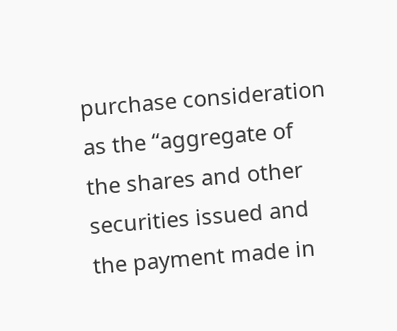purchase consideration as the “aggregate of the shares and other securities issued and the payment made in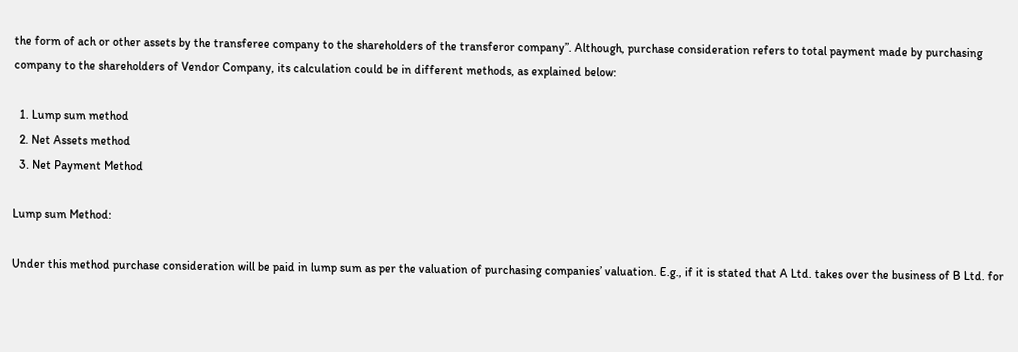the form of ach or other assets by the transferee company to the shareholders of the transferor company”. Although, purchase consideration refers to total payment made by purchasing company to the shareholders of Vendor Company, its calculation could be in different methods, as explained below:

  1. Lump sum method
  2. Net Assets method
  3. Net Payment Method

Lump sum Method:

Under this method purchase consideration will be paid in lump sum as per the valuation of purchasing companies’ valuation. E.g., if it is stated that A Ltd. takes over the business of B Ltd. for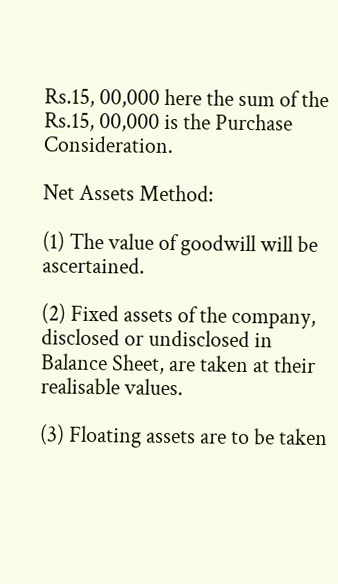Rs.15, 00,000 here the sum of the Rs.15, 00,000 is the Purchase Consideration.

Net Assets Method:

(1) The value of goodwill will be ascertained.

(2) Fixed assets of the company, disclosed or undisclosed in Balance Sheet, are taken at their realisable values.

(3) Floating assets are to be taken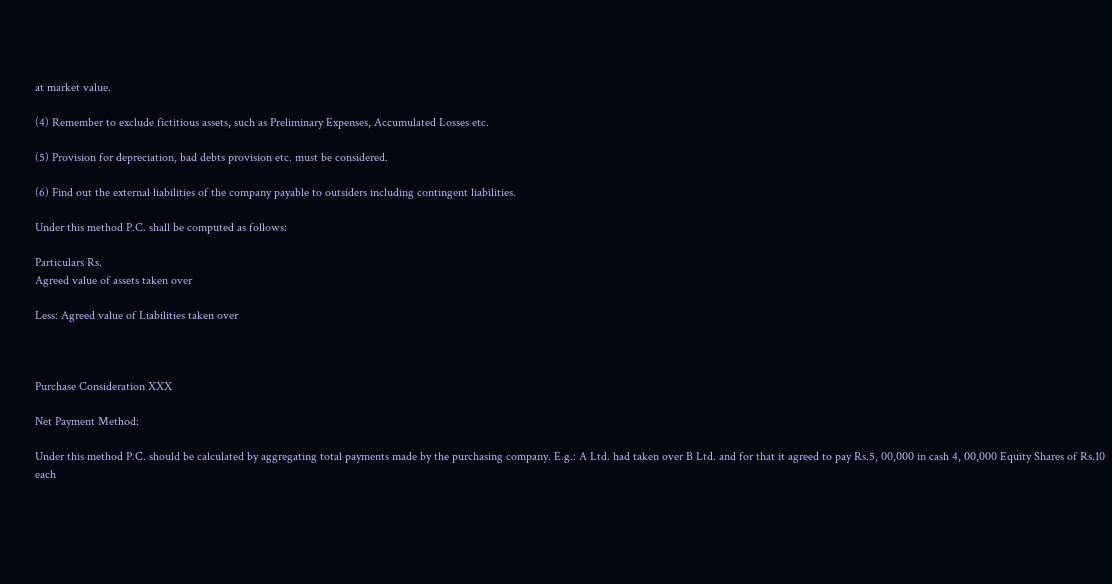at market value.

(4) Remember to exclude fictitious assets, such as Preliminary Expenses, Accumulated Losses etc.

(5) Provision for depreciation, bad debts provision etc. must be considered.

(6) Find out the external liabilities of the company payable to outsiders including contingent liabilities.

Under this method P.C. shall be computed as follows:

Particulars Rs.
Agreed value of assets taken over

Less: Agreed value of Liabilities taken over



Purchase Consideration XXX

Net Payment Method:

Under this method P.C. should be calculated by aggregating total payments made by the purchasing company. E.g.: A Ltd. had taken over B Ltd. and for that it agreed to pay Rs.5, 00,000 in cash 4, 00,000 Equity Shares of Rs.10 each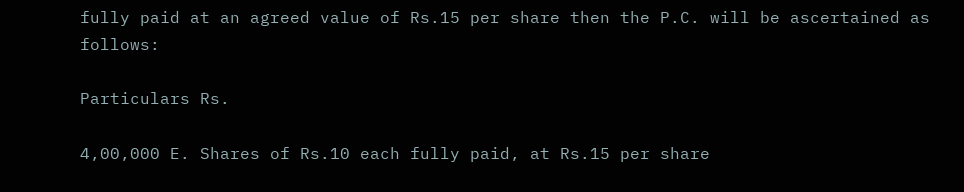fully paid at an agreed value of Rs.15 per share then the P.C. will be ascertained as follows:

Particulars Rs.

4,00,000 E. Shares of Rs.10 each fully paid, at Rs.15 per share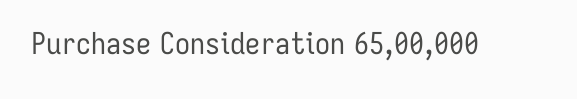Purchase Consideration 65,00,000